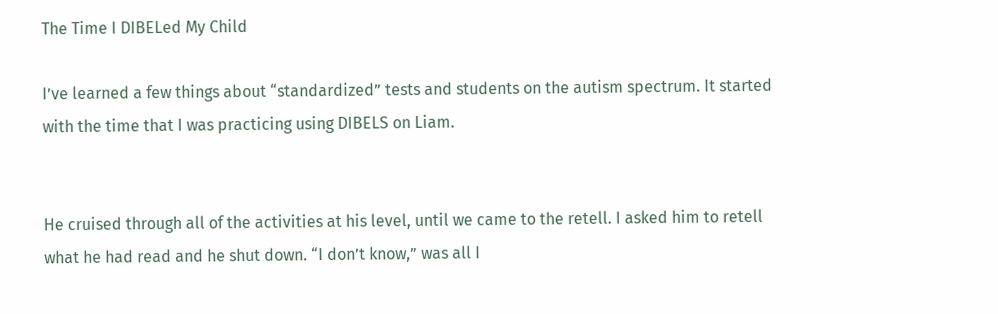The Time I DIBELed My Child

I’ve learned a few things about “standardized” tests and students on the autism spectrum. It started with the time that I was practicing using DIBELS on Liam.


He cruised through all of the activities at his level, until we came to the retell. I asked him to retell what he had read and he shut down. “I don’t know,” was all I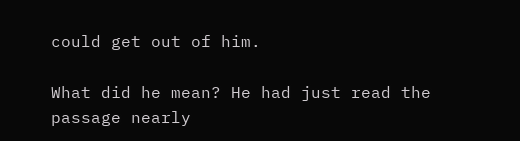could get out of him.

What did he mean? He had just read the passage nearly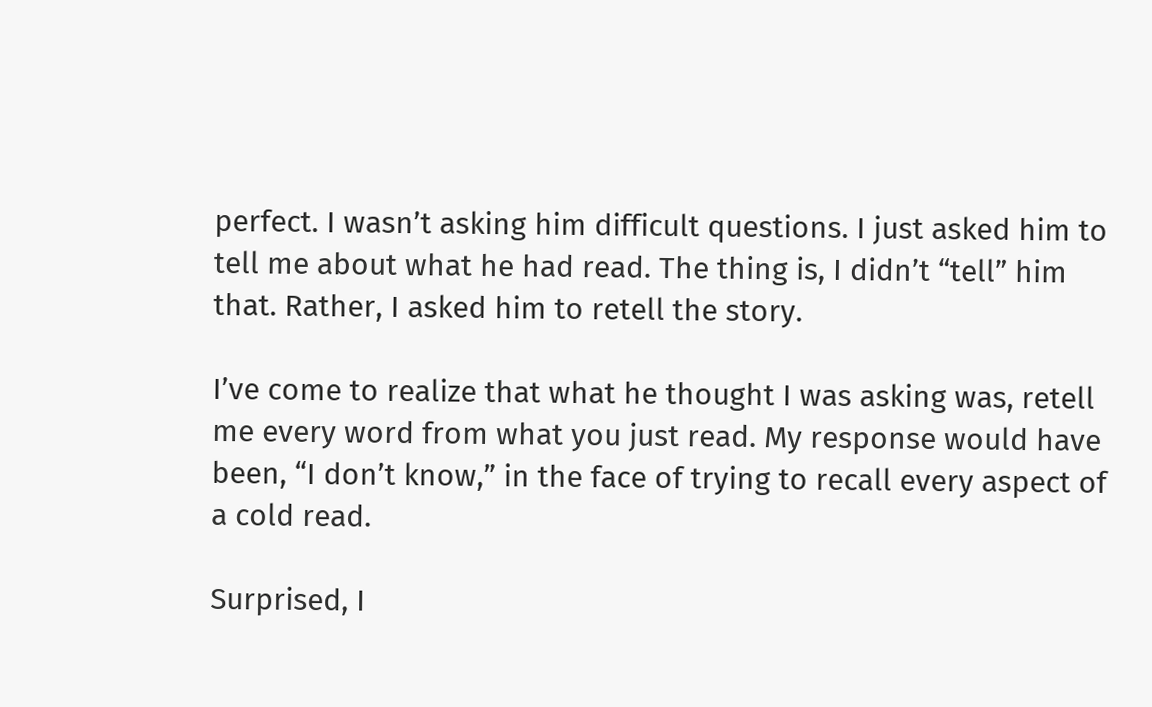perfect. I wasn’t asking him difficult questions. I just asked him to tell me about what he had read. The thing is, I didn’t “tell” him that. Rather, I asked him to retell the story.

I’ve come to realize that what he thought I was asking was, retell me every word from what you just read. My response would have been, “I don’t know,” in the face of trying to recall every aspect of a cold read.

Surprised, I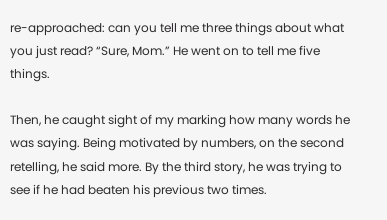re-approached: can you tell me three things about what you just read? “Sure, Mom.” He went on to tell me five things.

Then, he caught sight of my marking how many words he was saying. Being motivated by numbers, on the second retelling, he said more. By the third story, he was trying to see if he had beaten his previous two times.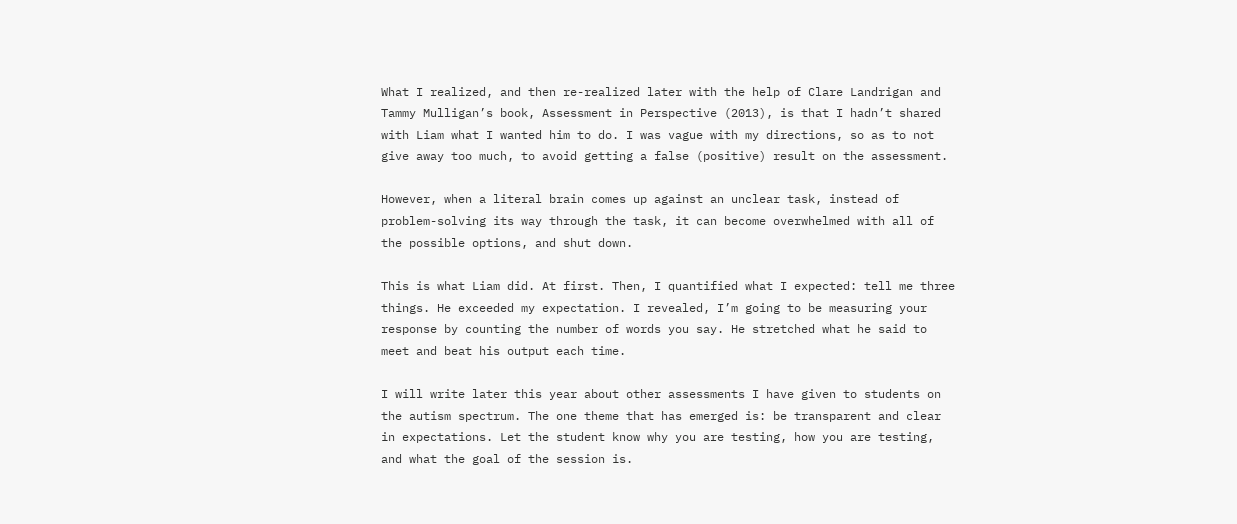What I realized, and then re-realized later with the help of Clare Landrigan and Tammy Mulligan’s book, Assessment in Perspective (2013), is that I hadn’t shared with Liam what I wanted him to do. I was vague with my directions, so as to not give away too much, to avoid getting a false (positive) result on the assessment.

However, when a literal brain comes up against an unclear task, instead of problem-solving its way through the task, it can become overwhelmed with all of the possible options, and shut down.

This is what Liam did. At first. Then, I quantified what I expected: tell me three things. He exceeded my expectation. I revealed, I’m going to be measuring your response by counting the number of words you say. He stretched what he said to meet and beat his output each time.

I will write later this year about other assessments I have given to students on the autism spectrum. The one theme that has emerged is: be transparent and clear in expectations. Let the student know why you are testing, how you are testing, and what the goal of the session is.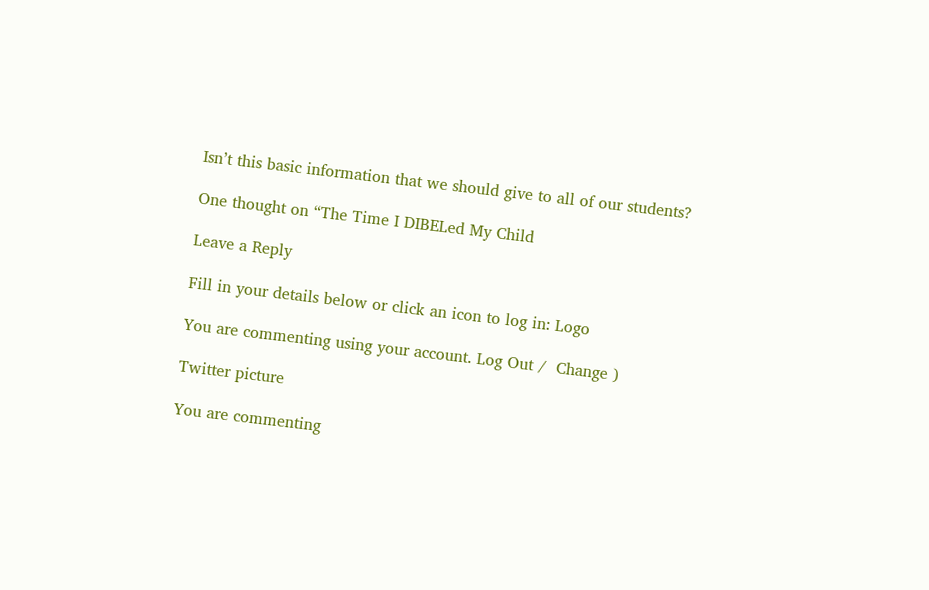Isn’t this basic information that we should give to all of our students?

One thought on “The Time I DIBELed My Child

Leave a Reply

Fill in your details below or click an icon to log in: Logo

You are commenting using your account. Log Out /  Change )

Twitter picture

You are commenting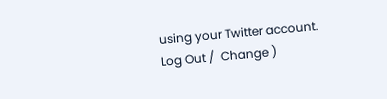using your Twitter account. Log Out /  Change )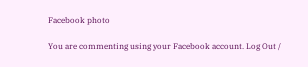Facebook photo

You are commenting using your Facebook account. Log Out /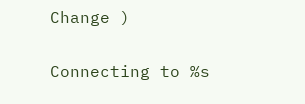Change )

Connecting to %s